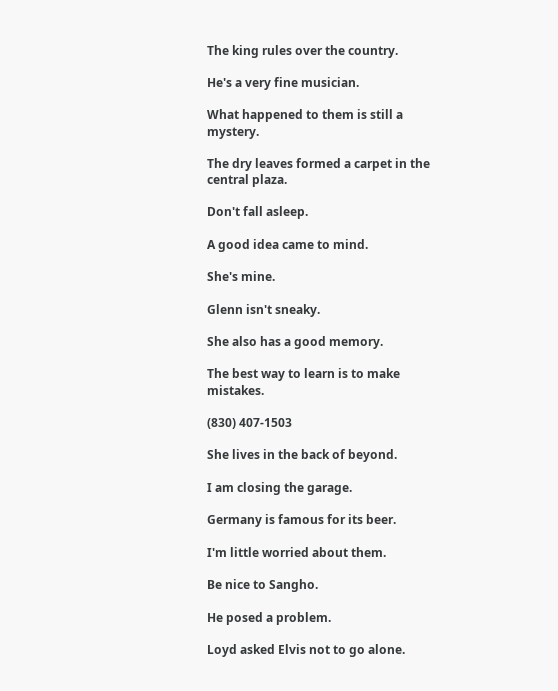The king rules over the country.

He's a very fine musician.

What happened to them is still a mystery.

The dry leaves formed a carpet in the central plaza.

Don't fall asleep.

A good idea came to mind.

She's mine.

Glenn isn't sneaky.

She also has a good memory.

The best way to learn is to make mistakes.

(830) 407-1503

She lives in the back of beyond.

I am closing the garage.

Germany is famous for its beer.

I'm little worried about them.

Be nice to Sangho.

He posed a problem.

Loyd asked Elvis not to go alone.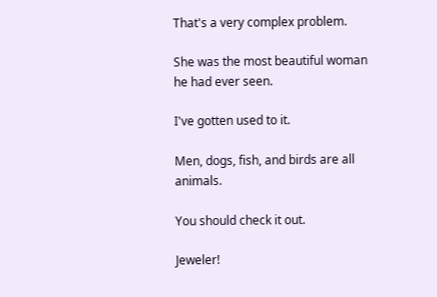That's a very complex problem.

She was the most beautiful woman he had ever seen.

I've gotten used to it.

Men, dogs, fish, and birds are all animals.

You should check it out.

Jeweler!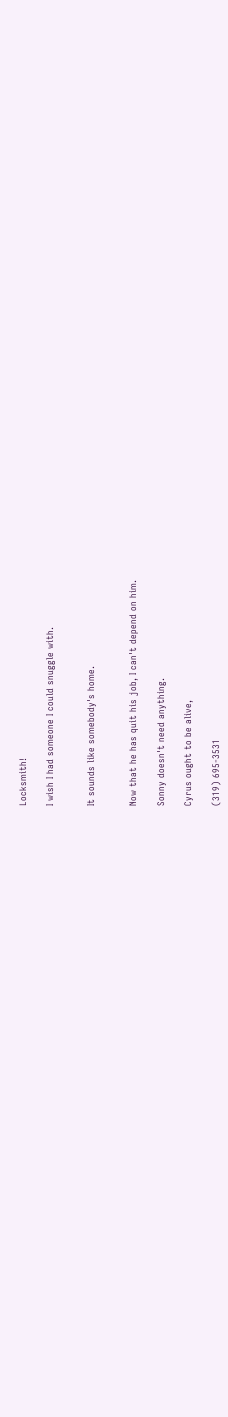Locksmith!

I wish I had someone I could snuggle with.


It sounds like somebody's home.


Now that he has quit his job, I can't depend on him.

Sonny doesn't need anything.

Cyrus ought to be alive,

(319) 695-3531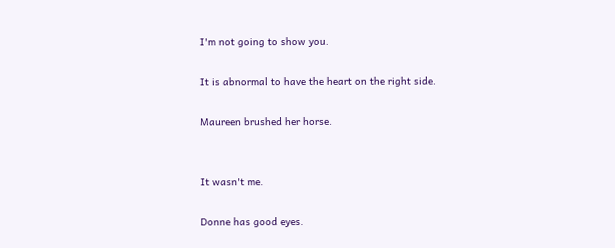I'm not going to show you.

It is abnormal to have the heart on the right side.

Maureen brushed her horse.


It wasn't me.

Donne has good eyes.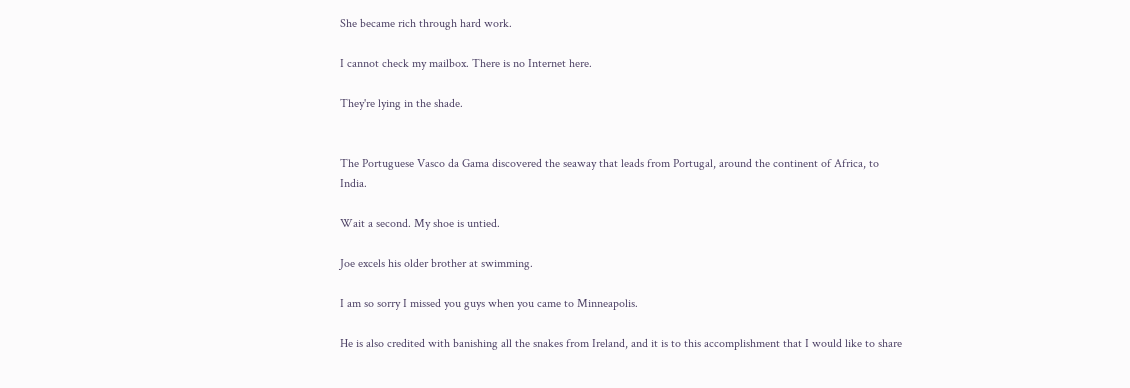She became rich through hard work.

I cannot check my mailbox. There is no Internet here.

They're lying in the shade.


The Portuguese Vasco da Gama discovered the seaway that leads from Portugal, around the continent of Africa, to India.

Wait a second. My shoe is untied.

Joe excels his older brother at swimming.

I am so sorry I missed you guys when you came to Minneapolis.

He is also credited with banishing all the snakes from Ireland, and it is to this accomplishment that I would like to share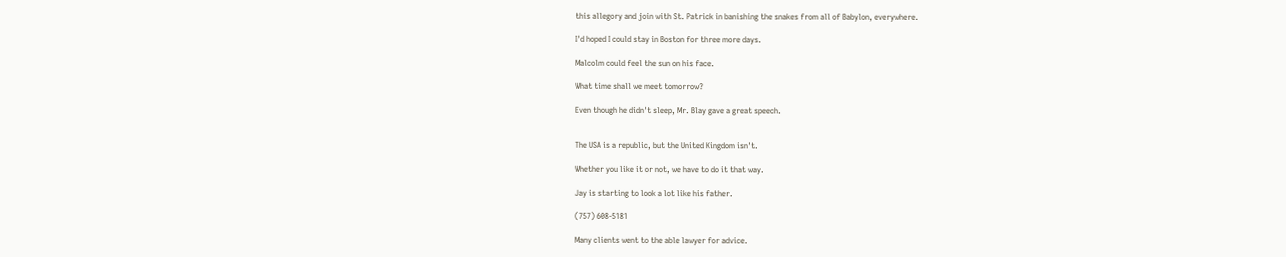this allegory and join with St. Patrick in banishing the snakes from all of Babylon, everywhere.

I'd hoped I could stay in Boston for three more days.

Malcolm could feel the sun on his face.

What time shall we meet tomorrow?

Even though he didn't sleep, Mr. Blay gave a great speech.


The USA is a republic, but the United Kingdom isn't.

Whether you like it or not, we have to do it that way.

Jay is starting to look a lot like his father.

(757) 608-5181

Many clients went to the able lawyer for advice.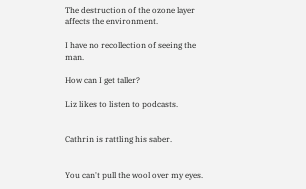The destruction of the ozone layer affects the environment.

I have no recollection of seeing the man.

How can I get taller?

Liz likes to listen to podcasts.


Cathrin is rattling his saber.


You can't pull the wool over my eyes.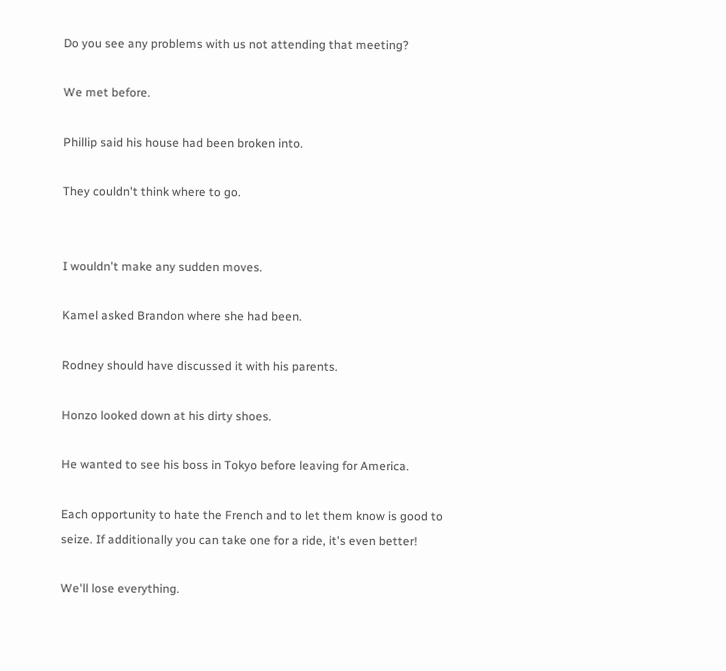Do you see any problems with us not attending that meeting?

We met before.

Phillip said his house had been broken into.

They couldn't think where to go.


I wouldn't make any sudden moves.

Kamel asked Brandon where she had been.

Rodney should have discussed it with his parents.

Honzo looked down at his dirty shoes.

He wanted to see his boss in Tokyo before leaving for America.

Each opportunity to hate the French and to let them know is good to seize. If additionally you can take one for a ride, it's even better!

We'll lose everything.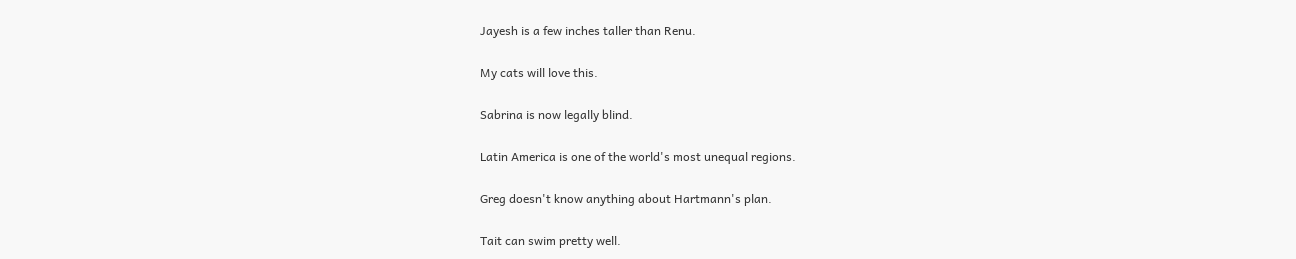Jayesh is a few inches taller than Renu.

My cats will love this.

Sabrina is now legally blind.

Latin America is one of the world's most unequal regions.

Greg doesn't know anything about Hartmann's plan.

Tait can swim pretty well.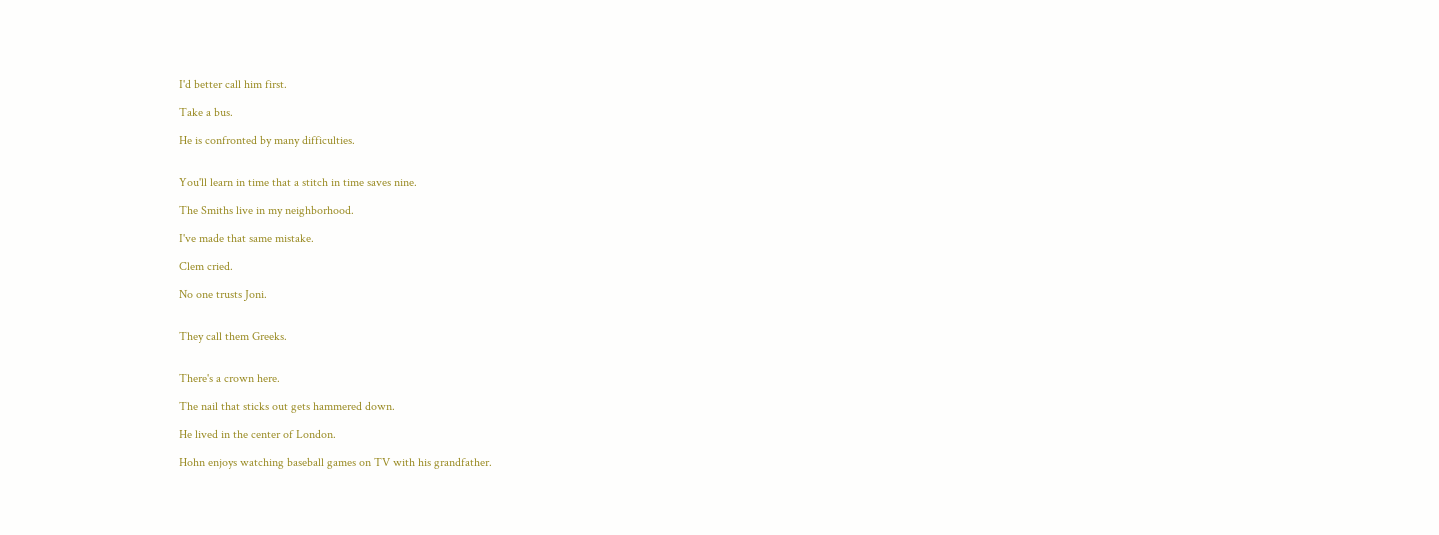I'd better call him first.

Take a bus.

He is confronted by many difficulties.


You'll learn in time that a stitch in time saves nine.

The Smiths live in my neighborhood.

I've made that same mistake.

Clem cried.

No one trusts Joni.


They call them Greeks.


There's a crown here.

The nail that sticks out gets hammered down.

He lived in the center of London.

Hohn enjoys watching baseball games on TV with his grandfather.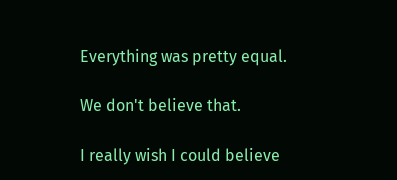Everything was pretty equal.

We don't believe that.

I really wish I could believe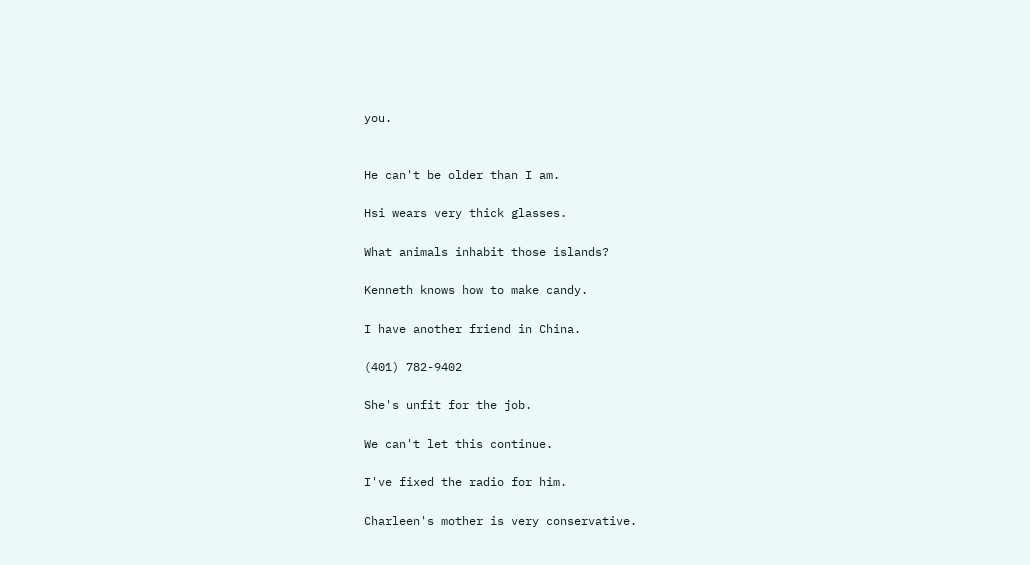you.


He can't be older than I am.

Hsi wears very thick glasses.

What animals inhabit those islands?

Kenneth knows how to make candy.

I have another friend in China.

(401) 782-9402

She's unfit for the job.

We can't let this continue.

I've fixed the radio for him.

Charleen's mother is very conservative.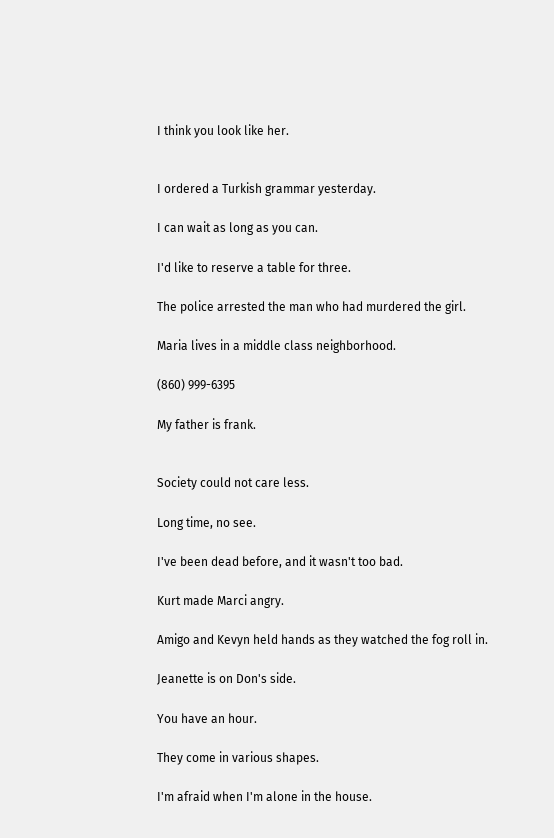I think you look like her.


I ordered a Turkish grammar yesterday.

I can wait as long as you can.

I'd like to reserve a table for three.

The police arrested the man who had murdered the girl.

Maria lives in a middle class neighborhood.

(860) 999-6395

My father is frank.


Society could not care less.

Long time, no see.

I've been dead before, and it wasn't too bad.

Kurt made Marci angry.

Amigo and Kevyn held hands as they watched the fog roll in.

Jeanette is on Don's side.

You have an hour.

They come in various shapes.

I'm afraid when I'm alone in the house.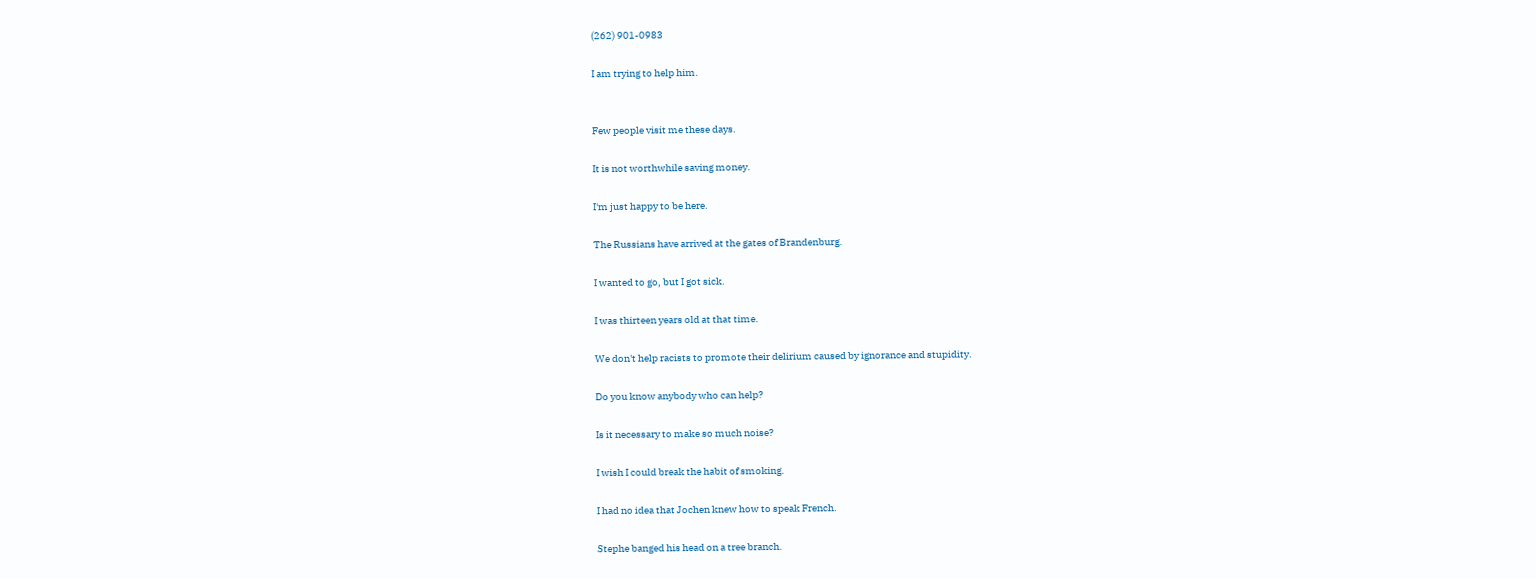(262) 901-0983

I am trying to help him.


Few people visit me these days.

It is not worthwhile saving money.

I'm just happy to be here.

The Russians have arrived at the gates of Brandenburg.

I wanted to go, but I got sick.

I was thirteen years old at that time.

We don't help racists to promote their delirium caused by ignorance and stupidity.

Do you know anybody who can help?

Is it necessary to make so much noise?

I wish I could break the habit of smoking.

I had no idea that Jochen knew how to speak French.

Stephe banged his head on a tree branch.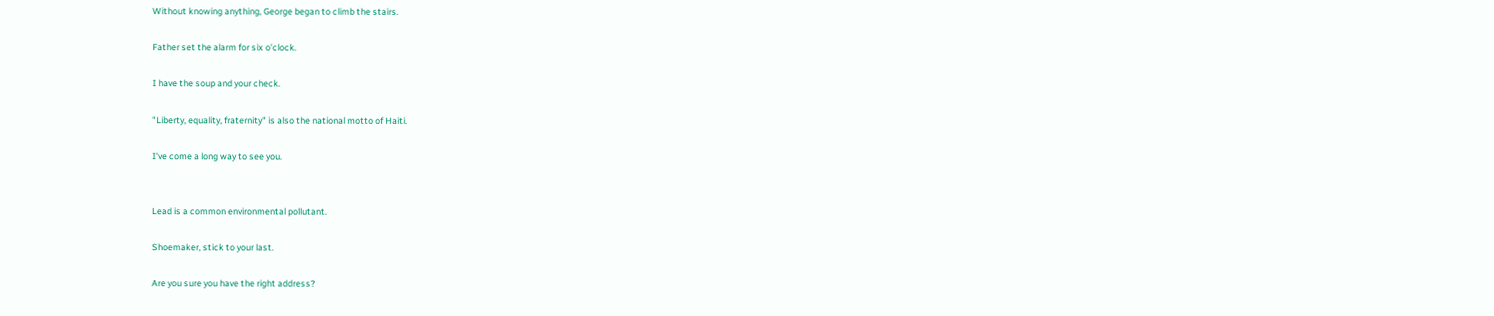Without knowing anything, George began to climb the stairs.

Father set the alarm for six o'clock.

I have the soup and your check.

"Liberty, equality, fraternity" is also the national motto of Haiti.

I've come a long way to see you.


Lead is a common environmental pollutant.

Shoemaker, stick to your last.

Are you sure you have the right address?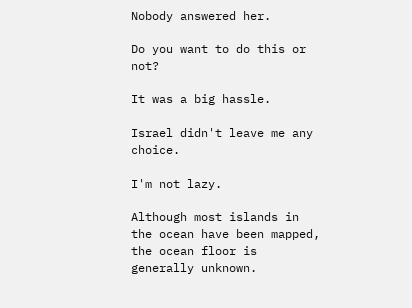Nobody answered her.

Do you want to do this or not?

It was a big hassle.

Israel didn't leave me any choice.

I'm not lazy.

Although most islands in the ocean have been mapped, the ocean floor is generally unknown.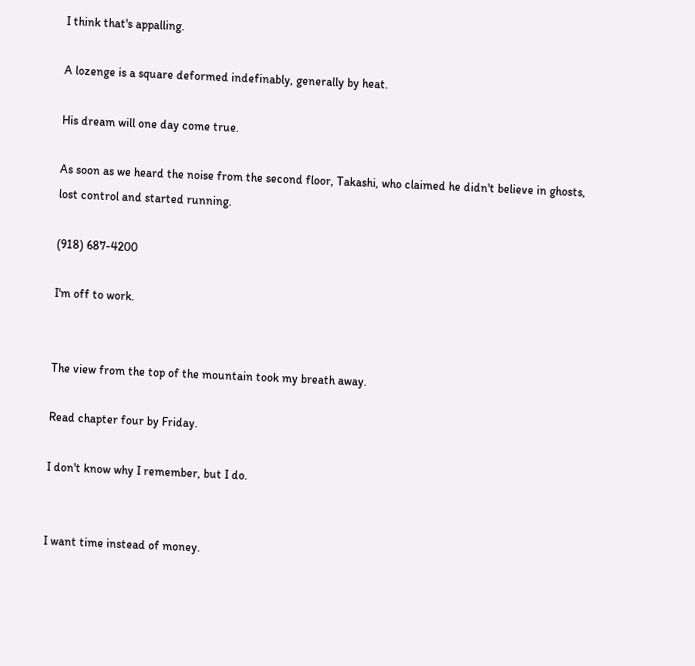I think that's appalling.

A lozenge is a square deformed indefinably, generally by heat.

His dream will one day come true.

As soon as we heard the noise from the second floor, Takashi, who claimed he didn't believe in ghosts, lost control and started running.

(918) 687-4200

I'm off to work.


The view from the top of the mountain took my breath away.

Read chapter four by Friday.

I don't know why I remember, but I do.


I want time instead of money.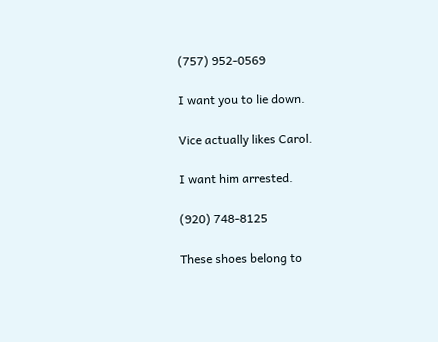(757) 952-0569

I want you to lie down.

Vice actually likes Carol.

I want him arrested.

(920) 748-8125

These shoes belong to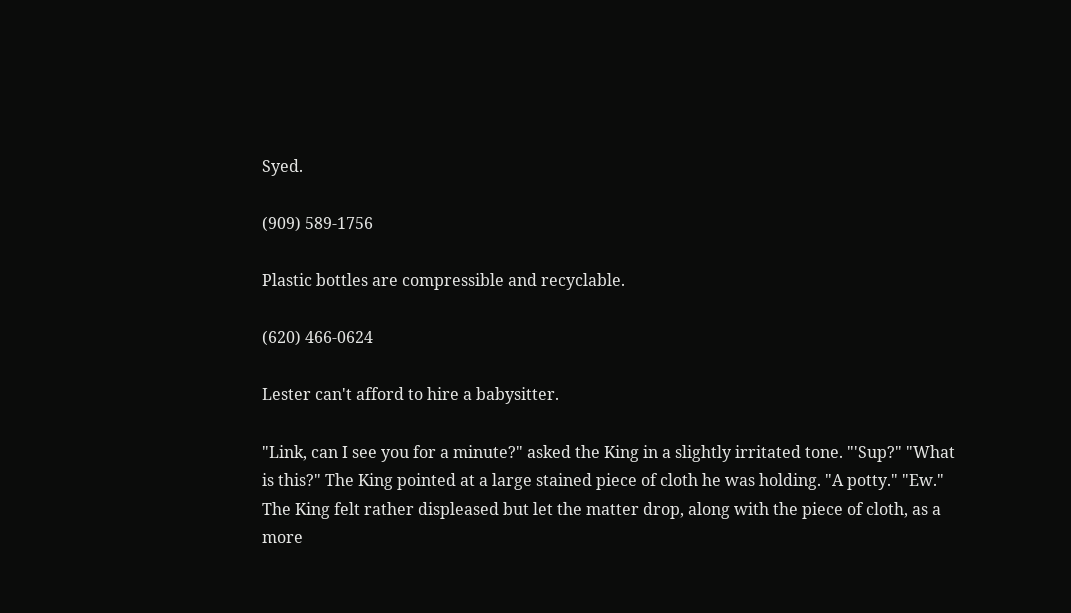Syed.

(909) 589-1756

Plastic bottles are compressible and recyclable.

(620) 466-0624

Lester can't afford to hire a babysitter.

"Link, can I see you for a minute?" asked the King in a slightly irritated tone. "'Sup?" "What is this?" The King pointed at a large stained piece of cloth he was holding. "A potty." "Ew." The King felt rather displeased but let the matter drop, along with the piece of cloth, as a more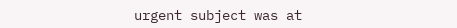urgent subject was at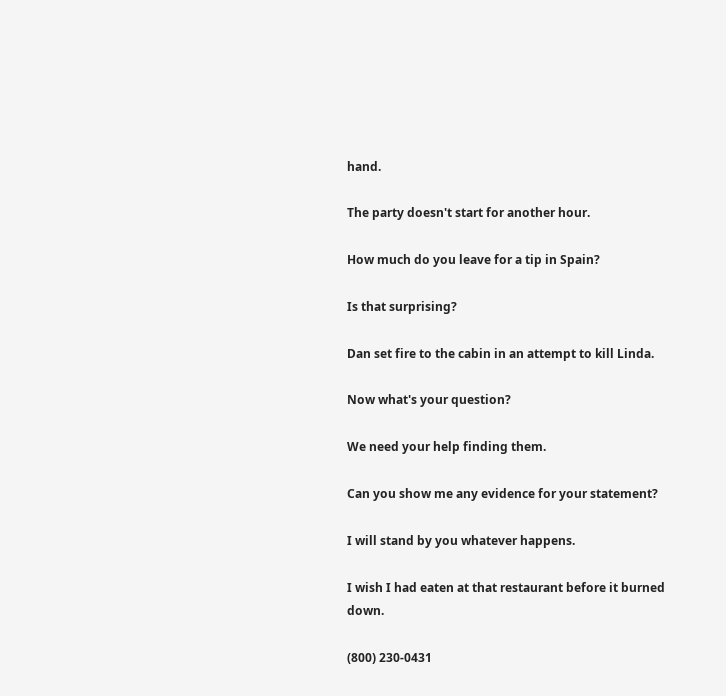hand.

The party doesn't start for another hour.

How much do you leave for a tip in Spain?

Is that surprising?

Dan set fire to the cabin in an attempt to kill Linda.

Now what's your question?

We need your help finding them.

Can you show me any evidence for your statement?

I will stand by you whatever happens.

I wish I had eaten at that restaurant before it burned down.

(800) 230-0431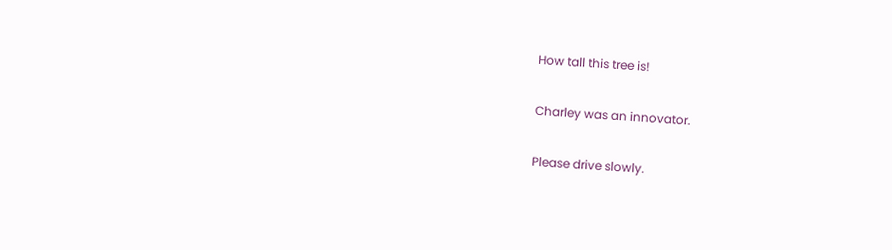How tall this tree is!

Charley was an innovator.

Please drive slowly.